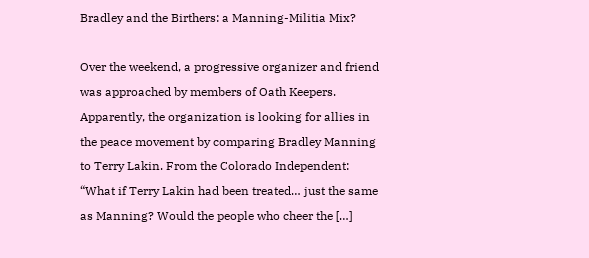Bradley and the Birthers: a Manning-Militia Mix?

Over the weekend, a progressive organizer and friend was approached by members of Oath Keepers. Apparently, the organization is looking for allies in the peace movement by comparing Bradley Manning to Terry Lakin. From the Colorado Independent: “What if Terry Lakin had been treated… just the same as Manning? Would the people who cheer the […]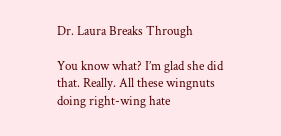Dr. Laura Breaks Through

You know what? I’m glad she did that. Really. All these wingnuts doing right-wing hate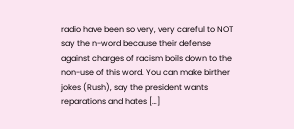radio have been so very, very careful to NOT say the n-word because their defense against charges of racism boils down to the non-use of this word. You can make birther jokes (Rush), say the president wants reparations and hates […]